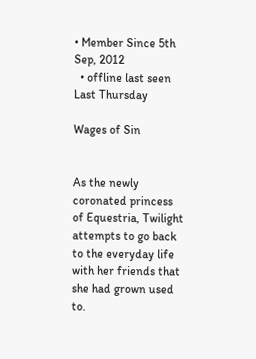• Member Since 5th Sep, 2012
  • offline last seen Last Thursday

Wages of Sin


As the newly coronated princess of Equestria, Twilight attempts to go back to the everyday life with her friends that she had grown used to.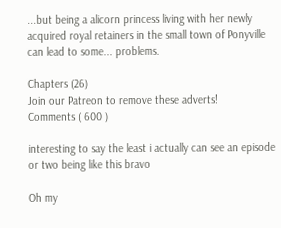...but being a alicorn princess living with her newly acquired royal retainers in the small town of Ponyville can lead to some... problems.

Chapters (26)
Join our Patreon to remove these adverts!
Comments ( 600 )

interesting to say the least i actually can see an episode or two being like this bravo

Oh my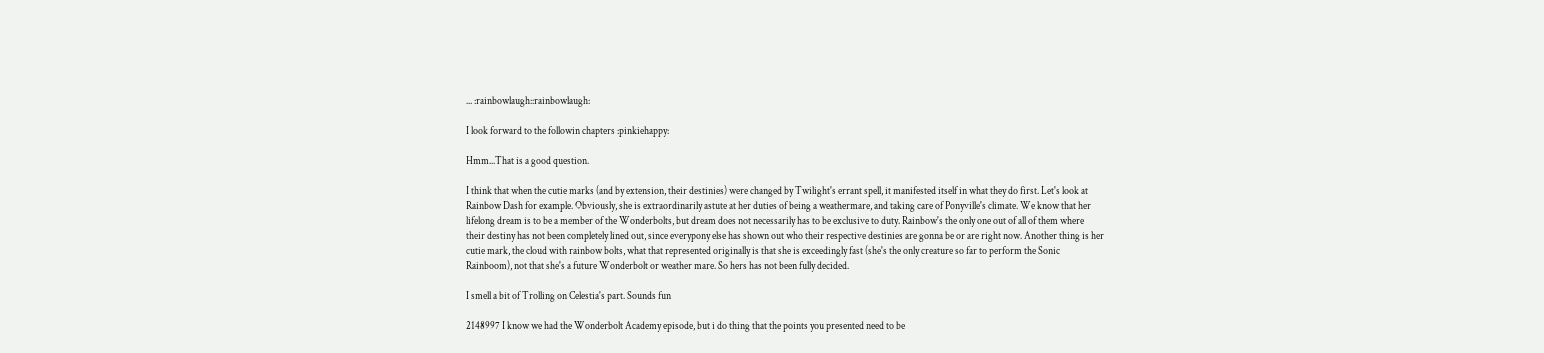... :rainbowlaugh::rainbowlaugh:

I look forward to the followin chapters :pinkiehappy:

Hmm...That is a good question.

I think that when the cutie marks (and by extension, their destinies) were changed by Twilight's errant spell, it manifested itself in what they do first. Let's look at Rainbow Dash for example. Obviously, she is extraordinarily astute at her duties of being a weathermare, and taking care of Ponyville's climate. We know that her lifelong dream is to be a member of the Wonderbolts, but dream does not necessarily has to be exclusive to duty. Rainbow's the only one out of all of them where their destiny has not been completely lined out, since everypony else has shown out who their respective destinies are gonna be or are right now. Another thing is her cutie mark, the cloud with rainbow bolts, what that represented originally is that she is exceedingly fast (she's the only creature so far to perform the Sonic Rainboom), not that she's a future Wonderbolt or weather mare. So hers has not been fully decided.

I smell a bit of Trolling on Celestia's part. Sounds fun

2148997 I know we had the Wonderbolt Academy episode, but i do thing that the points you presented need to be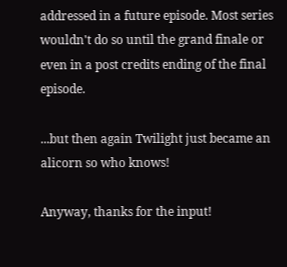addressed in a future episode. Most series wouldn't do so until the grand finale or even in a post credits ending of the final episode.

...but then again Twilight just became an alicorn so who knows!

Anyway, thanks for the input!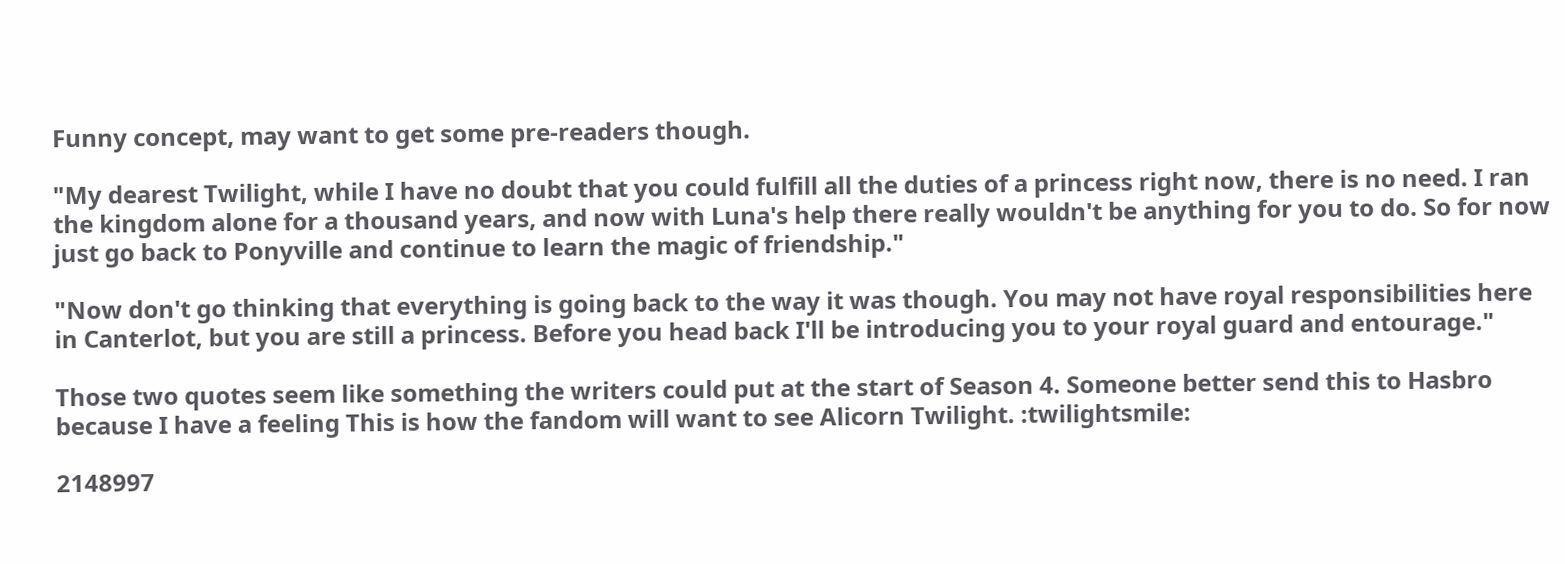Funny concept, may want to get some pre-readers though.

"My dearest Twilight, while I have no doubt that you could fulfill all the duties of a princess right now, there is no need. I ran the kingdom alone for a thousand years, and now with Luna's help there really wouldn't be anything for you to do. So for now just go back to Ponyville and continue to learn the magic of friendship."

"Now don't go thinking that everything is going back to the way it was though. You may not have royal responsibilities here in Canterlot, but you are still a princess. Before you head back I'll be introducing you to your royal guard and entourage."

Those two quotes seem like something the writers could put at the start of Season 4. Someone better send this to Hasbro because I have a feeling This is how the fandom will want to see Alicorn Twilight. :twilightsmile:

2148997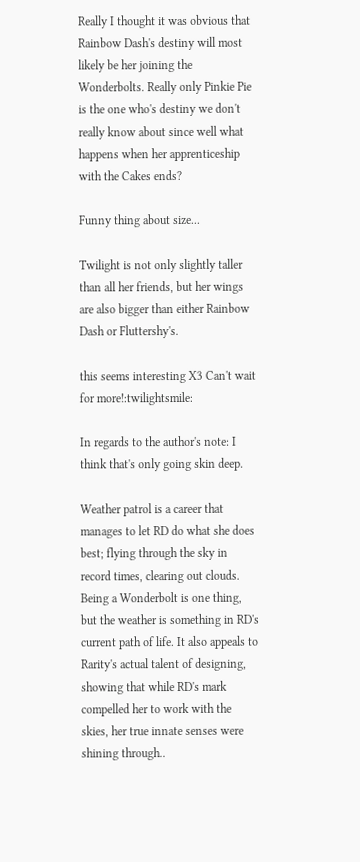Really I thought it was obvious that Rainbow Dash's destiny will most likely be her joining the Wonderbolts. Really only Pinkie Pie is the one who's destiny we don't really know about since well what happens when her apprenticeship with the Cakes ends?

Funny thing about size...

Twilight is not only slightly taller than all her friends, but her wings are also bigger than either Rainbow Dash or Fluttershy's.

this seems interesting X3 Can't wait for more!:twilightsmile:

In regards to the author's note: I think that's only going skin deep.

Weather patrol is a career that manages to let RD do what she does best; flying through the sky in record times, clearing out clouds. Being a Wonderbolt is one thing, but the weather is something in RD's current path of life. It also appeals to Rarity's actual talent of designing, showing that while RD's mark compelled her to work with the skies, her true innate senses were shining through..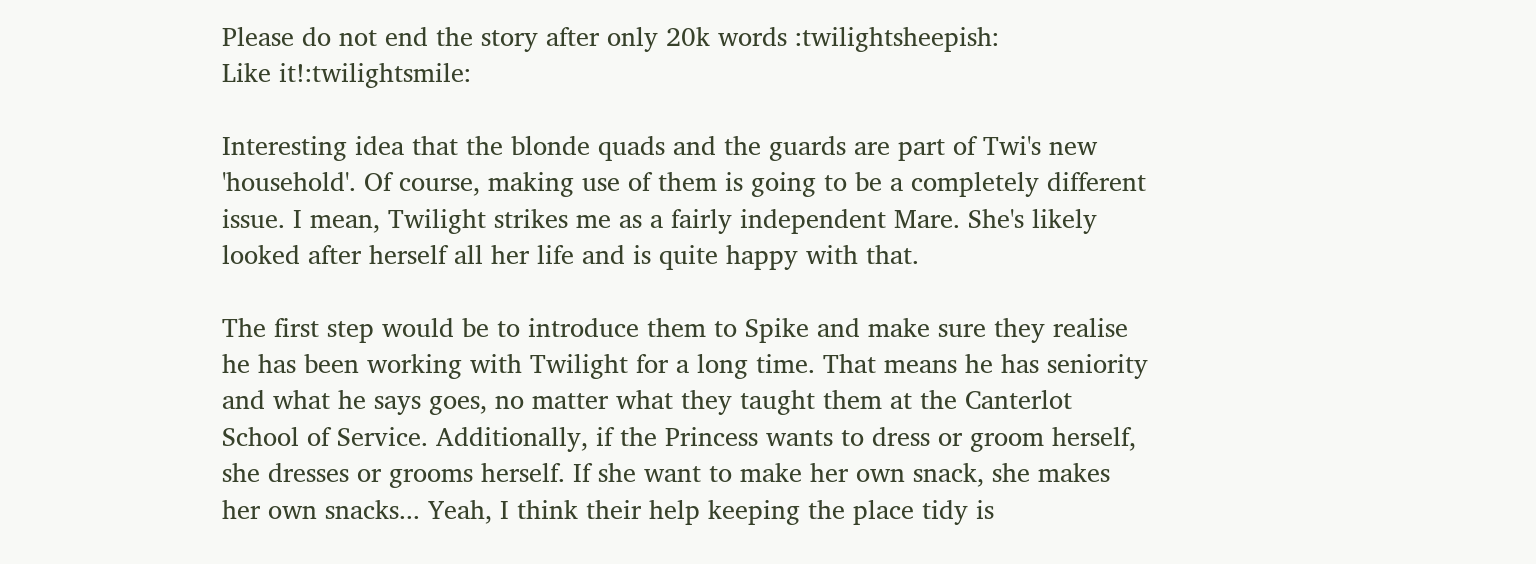Please do not end the story after only 20k words :twilightsheepish:
Like it!:twilightsmile:

Interesting idea that the blonde quads and the guards are part of Twi's new 'household'. Of course, making use of them is going to be a completely different issue. I mean, Twilight strikes me as a fairly independent Mare. She's likely looked after herself all her life and is quite happy with that.

The first step would be to introduce them to Spike and make sure they realise he has been working with Twilight for a long time. That means he has seniority and what he says goes, no matter what they taught them at the Canterlot School of Service. Additionally, if the Princess wants to dress or groom herself, she dresses or grooms herself. If she want to make her own snack, she makes her own snacks... Yeah, I think their help keeping the place tidy is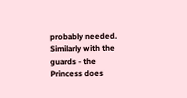probably needed. Similarly with the guards - the Princess does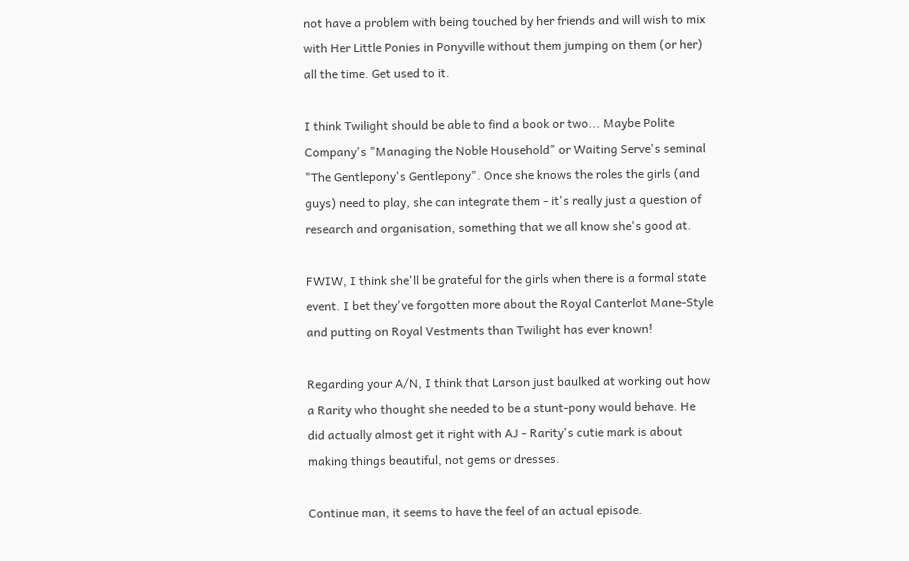not have a problem with being touched by her friends and will wish to mix with Her Little Ponies in Ponyville without them jumping on them (or her) all the time. Get used to it.

I think Twilight should be able to find a book or two... Maybe Polite Company's "Managing the Noble Household" or Waiting Serve's seminal "The Gentlepony's Gentlepony". Once she knows the roles the girls (and guys) need to play, she can integrate them - it's really just a question of research and organisation, something that we all know she's good at.

FWIW, I think she'll be grateful for the girls when there is a formal state event. I bet they've forgotten more about the Royal Canterlot Mane-Style and putting on Royal Vestments than Twilight has ever known!

Regarding your A/N, I think that Larson just baulked at working out how a Rarity who thought she needed to be a stunt-pony would behave. He did actually almost get it right with AJ - Rarity's cutie mark is about making things beautiful, not gems or dresses.

Continue man, it seems to have the feel of an actual episode.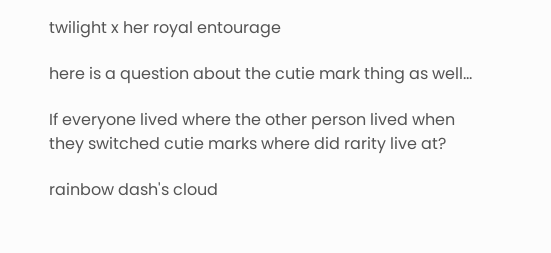twilight x her royal entourage

here is a question about the cutie mark thing as well...

If everyone lived where the other person lived when they switched cutie marks where did rarity live at?

rainbow dash's cloud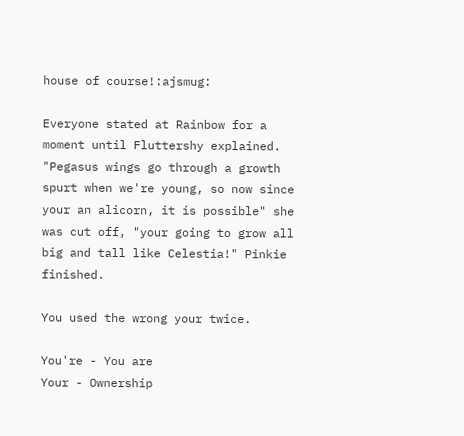house of course!:ajsmug:

Everyone stated at Rainbow for a moment until Fluttershy explained. "Pegasus wings go through a growth spurt when we're young, so now since your an alicorn, it is possible" she was cut off, "your going to grow all big and tall like Celestia!" Pinkie finished.

You used the wrong your twice.

You're - You are
Your - Ownership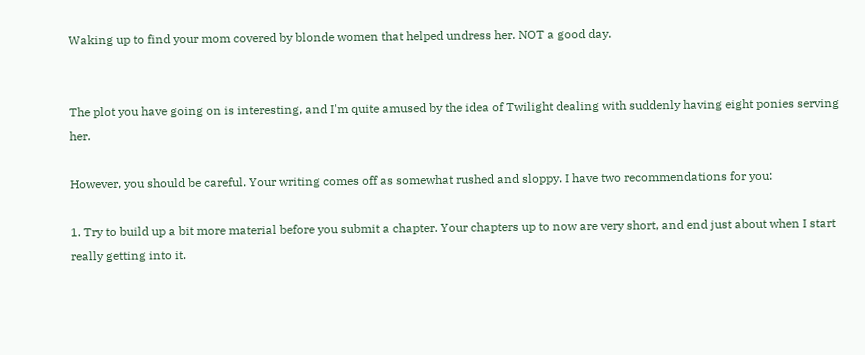Waking up to find your mom covered by blonde women that helped undress her. NOT a good day.


The plot you have going on is interesting, and I'm quite amused by the idea of Twilight dealing with suddenly having eight ponies serving her.

However, you should be careful. Your writing comes off as somewhat rushed and sloppy. I have two recommendations for you:

1. Try to build up a bit more material before you submit a chapter. Your chapters up to now are very short, and end just about when I start really getting into it.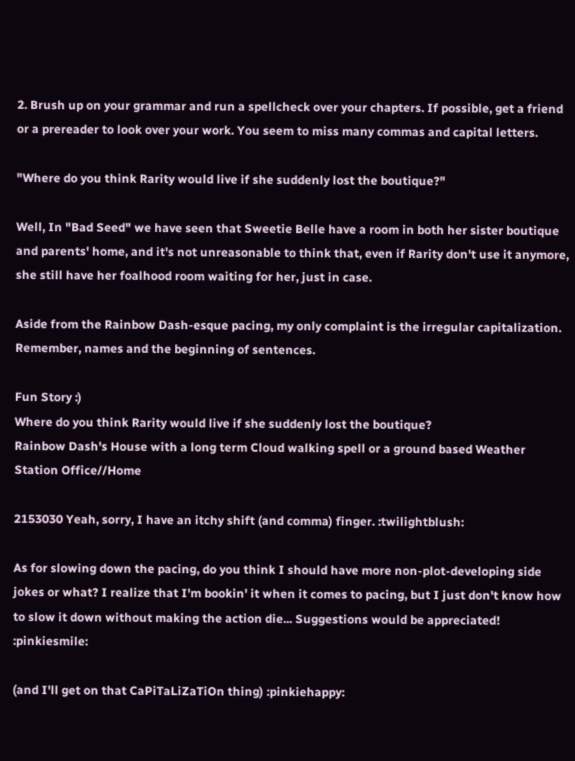2. Brush up on your grammar and run a spellcheck over your chapters. If possible, get a friend or a prereader to look over your work. You seem to miss many commas and capital letters.

"Where do you think Rarity would live if she suddenly lost the boutique?"

Well, In "Bad Seed" we have seen that Sweetie Belle have a room in both her sister boutique and parents' home, and it's not unreasonable to think that, even if Rarity don't use it anymore, she still have her foalhood room waiting for her, just in case.

Aside from the Rainbow Dash-esque pacing, my only complaint is the irregular capitalization. Remember, names and the beginning of sentences.

Fun Story :)
Where do you think Rarity would live if she suddenly lost the boutique?
Rainbow Dash's House with a long term Cloud walking spell or a ground based Weather Station Office//Home

2153030 Yeah, sorry, I have an itchy shift (and comma) finger. :twilightblush:

As for slowing down the pacing, do you think I should have more non-plot-developing side jokes or what? I realize that I'm bookin' it when it comes to pacing, but I just don't know how to slow it down without making the action die... Suggestions would be appreciated! :pinkiesmile:

(and I'll get on that CaPiTaLiZaTiOn thing) :pinkiehappy: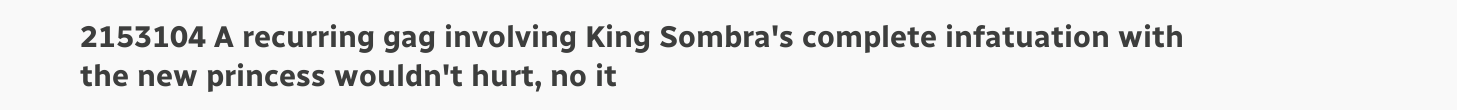2153104 A recurring gag involving King Sombra's complete infatuation with the new princess wouldn't hurt, no it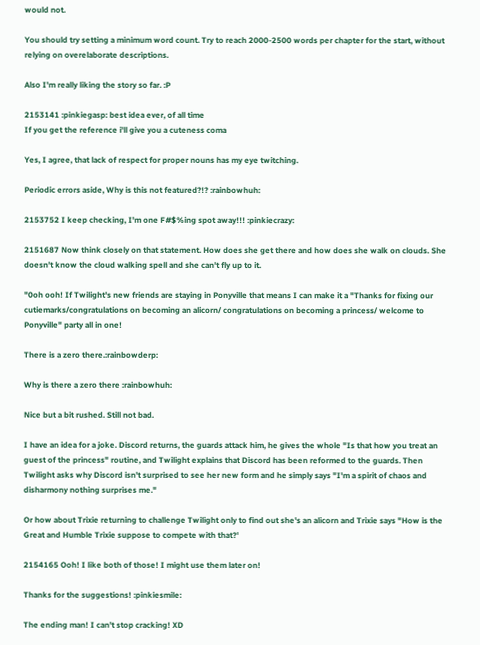would not.

You should try setting a minimum word count. Try to reach 2000-2500 words per chapter for the start, without relying on overelaborate descriptions.

Also I'm really liking the story so far. :P

2153141 :pinkiegasp: best idea ever, of all time
If you get the reference i'll give you a cuteness coma

Yes, I agree, that lack of respect for proper nouns has my eye twitching.

Periodic errors aside, Why is this not featured?!? :rainbowhuh:

2153752 I keep checking, I'm one F#$%ing spot away!!! :pinkiecrazy:

2151687 Now think closely on that statement. How does she get there and how does she walk on clouds. She doesn't know the cloud walking spell and she can't fly up to it.

"0oh ooh! If Twilight's new friends are staying in Ponyville that means I can make it a "Thanks for fixing our cutiemarks/congratulations on becoming an alicorn/ congratulations on becoming a princess/ welcome to Ponyville" party all in one!

There is a zero there.:rainbowderp:

Why is there a zero there :rainbowhuh:

Nice but a bit rushed. Still not bad.

I have an idea for a joke. Discord returns, the guards attack him, he gives the whole "Is that how you treat an guest of the princess" routine, and Twilight explains that Discord has been reformed to the guards. Then Twilight asks why Discord isn't surprised to see her new form and he simply says "I'm a spirit of chaos and disharmony nothing surprises me."

Or how about Trixie returning to challenge Twilight only to find out she's an alicorn and Trixie says "How is the Great and Humble Trixie suppose to compete with that?'

2154165 Ooh! I like both of those! I might use them later on!

Thanks for the suggestions! :pinkiesmile:

The ending man! I can't stop cracking! XD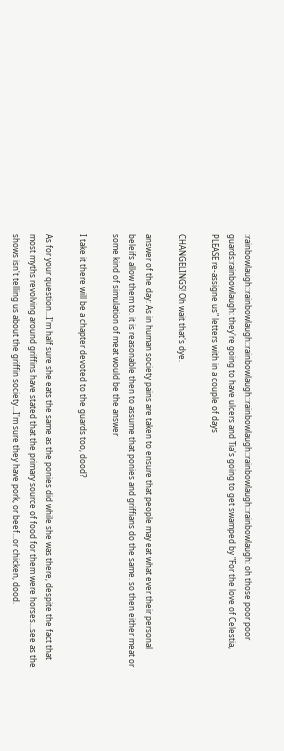:rainbowlaugh::rainbowlaugh::rainbowlaugh::rainbowlaugh::rainbowlaugh::rainbowlaugh: oh those poor poor guards:rainbowlaugh: they're going to have ulcers and Tia's going to get swamped by "For the love of Celestia, PLEASE re-assigne us" letters with in a couple of days

CHANGELINGS! Oh wait that's dye.

answer of the day: As in human society pains are taken to ensure that people may eat what ever their personal beleifs allow them to. it is reasonable then to assume that ponies and griffians do the same. so then either meat or some kind of simulation of meat would be the answer

I take it there will be a chapter devoted to the guards too, dood?

As for your question...I'm half sure she eats the same as the ponies did while she was there, despite the fact that most myths revolving around griffins have stated that the primary source of food for them were horses...see as the shows isn't telling us about the griffin society...I'm sure they have pork, or beef...or chicken, dood.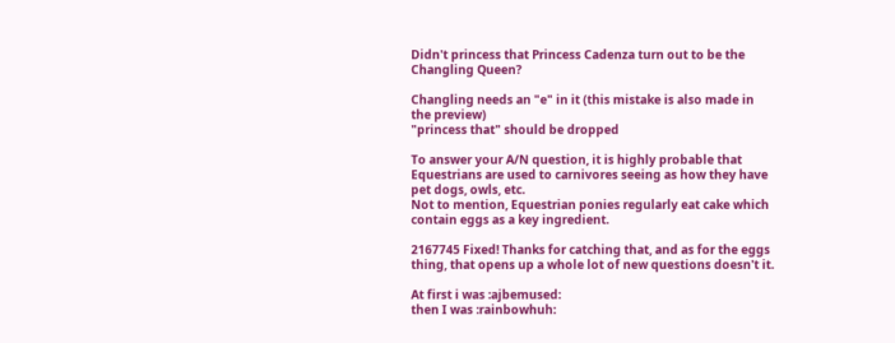Didn't princess that Princess Cadenza turn out to be the Changling Queen?

Changling needs an "e" in it (this mistake is also made in the preview)
"princess that" should be dropped

To answer your A/N question, it is highly probable that Equestrians are used to carnivores seeing as how they have pet dogs, owls, etc.
Not to mention, Equestrian ponies regularly eat cake which contain eggs as a key ingredient.

2167745 Fixed! Thanks for catching that, and as for the eggs thing, that opens up a whole lot of new questions doesn't it.

At first i was :ajbemused:
then I was :rainbowhuh: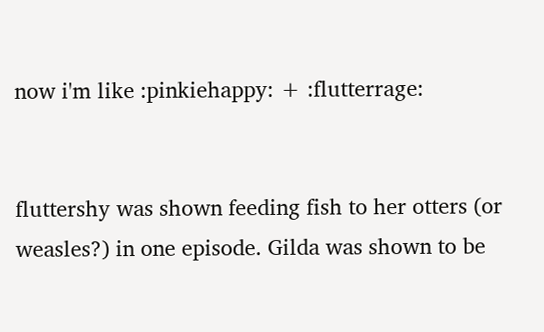now i'm like :pinkiehappy: + :flutterrage:


fluttershy was shown feeding fish to her otters (or weasles?) in one episode. Gilda was shown to be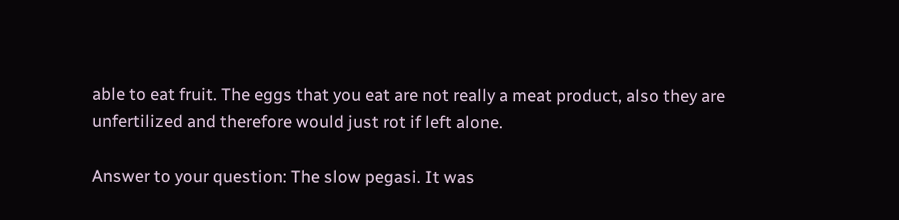able to eat fruit. The eggs that you eat are not really a meat product, also they are unfertilized and therefore would just rot if left alone.

Answer to your question: The slow pegasi. It was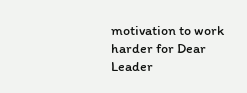motivation to work harder for Dear Leader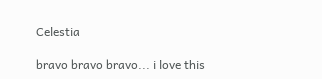Celestia

bravo bravo bravo... i love this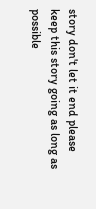story don't let it end please keep this story going as long as possible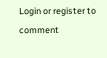Login or register to comment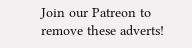Join our Patreon to remove these adverts!